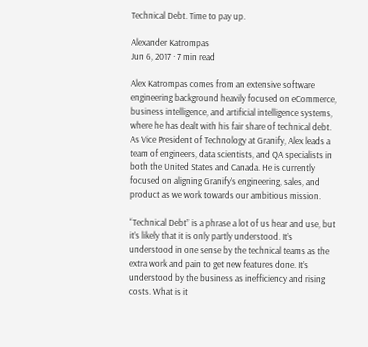Technical Debt. Time to pay up.

Alexander Katrompas
Jun 6, 2017 · 7 min read

Alex Katrompas comes from an extensive software engineering background heavily focused on eCommerce, business intelligence, and artificial intelligence systems, where he has dealt with his fair share of technical debt. As Vice President of Technology at Granify, Alex leads a team of engineers, data scientists, and QA specialists in both the United States and Canada. He is currently focused on aligning Granify’s engineering, sales, and product as we work towards our ambitious mission.

“Technical Debt” is a phrase a lot of us hear and use, but it’s likely that it is only partly understood. It’s understood in one sense by the technical teams as the extra work and pain to get new features done. It’s understood by the business as inefficiency and rising costs. What is it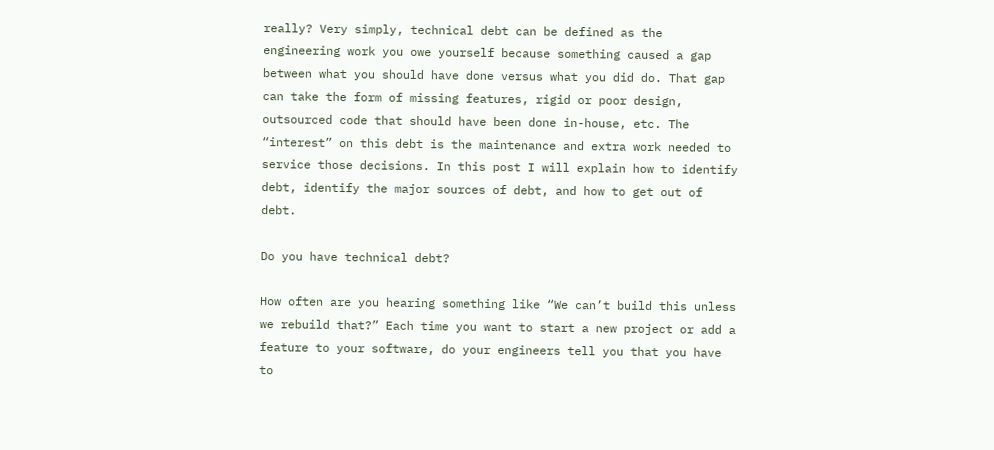really? Very simply, technical debt can be defined as the engineering work you owe yourself because something caused a gap between what you should have done versus what you did do. That gap can take the form of missing features, rigid or poor design, outsourced code that should have been done in-house, etc. The “interest” on this debt is the maintenance and extra work needed to service those decisions. In this post I will explain how to identify debt, identify the major sources of debt, and how to get out of debt.

Do you have technical debt?

How often are you hearing something like “We can’t build this unless we rebuild that?” Each time you want to start a new project or add a feature to your software, do your engineers tell you that you have to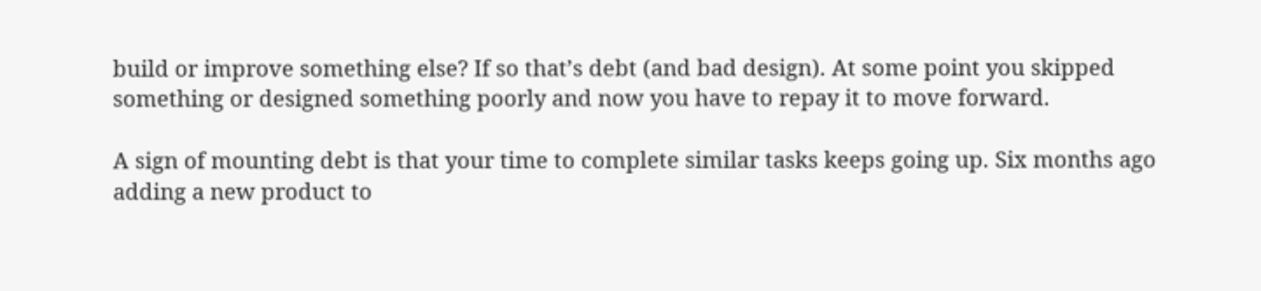build or improve something else? If so that’s debt (and bad design). At some point you skipped something or designed something poorly and now you have to repay it to move forward.

A sign of mounting debt is that your time to complete similar tasks keeps going up. Six months ago adding a new product to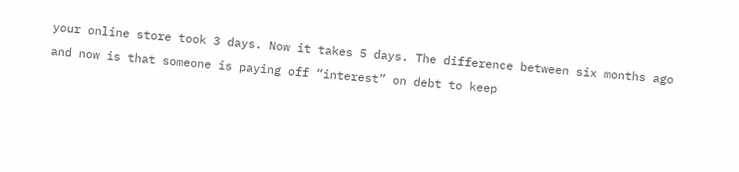your online store took 3 days. Now it takes 5 days. The difference between six months ago and now is that someone is paying off “interest” on debt to keep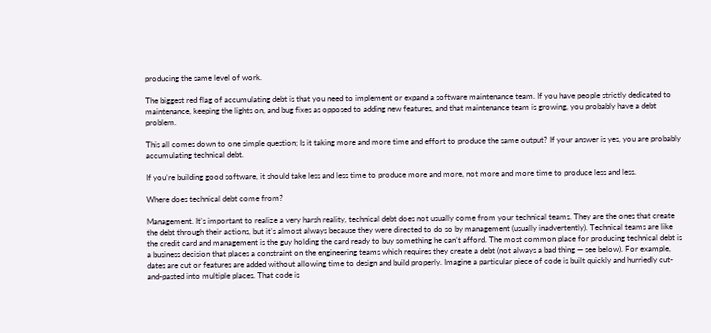producing the same level of work.

The biggest red flag of accumulating debt is that you need to implement or expand a software maintenance team. If you have people strictly dedicated to maintenance, keeping the lights on, and bug fixes as opposed to adding new features, and that maintenance team is growing, you probably have a debt problem.

This all comes down to one simple question; Is it taking more and more time and effort to produce the same output? If your answer is yes, you are probably accumulating technical debt.

If you’re building good software, it should take less and less time to produce more and more, not more and more time to produce less and less.

Where does technical debt come from?

Management. It’s important to realize a very harsh reality, technical debt does not usually come from your technical teams. They are the ones that create the debt through their actions, but it’s almost always because they were directed to do so by management (usually inadvertently). Technical teams are like the credit card and management is the guy holding the card ready to buy something he can’t afford. The most common place for producing technical debt is a business decision that places a constraint on the engineering teams which requires they create a debt (not always a bad thing — see below). For example, dates are cut or features are added without allowing time to design and build properly. Imagine a particular piece of code is built quickly and hurriedly cut-and-pasted into multiple places. That code is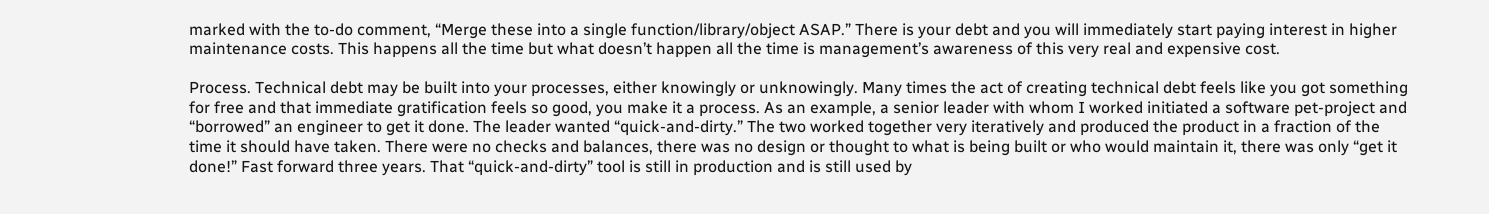marked with the to-do comment, “Merge these into a single function/library/object ASAP.” There is your debt and you will immediately start paying interest in higher maintenance costs. This happens all the time but what doesn’t happen all the time is management’s awareness of this very real and expensive cost.

Process. Technical debt may be built into your processes, either knowingly or unknowingly. Many times the act of creating technical debt feels like you got something for free and that immediate gratification feels so good, you make it a process. As an example, a senior leader with whom I worked initiated a software pet-project and “borrowed” an engineer to get it done. The leader wanted “quick-and-dirty.” The two worked together very iteratively and produced the product in a fraction of the time it should have taken. There were no checks and balances, there was no design or thought to what is being built or who would maintain it, there was only “get it done!” Fast forward three years. That “quick-and-dirty” tool is still in production and is still used by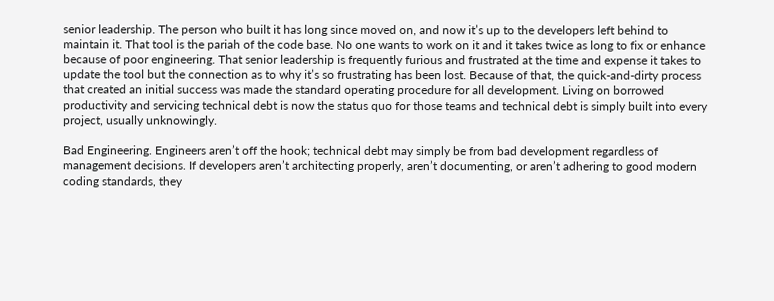senior leadership. The person who built it has long since moved on, and now it’s up to the developers left behind to maintain it. That tool is the pariah of the code base. No one wants to work on it and it takes twice as long to fix or enhance because of poor engineering. That senior leadership is frequently furious and frustrated at the time and expense it takes to update the tool but the connection as to why it’s so frustrating has been lost. Because of that, the quick-and-dirty process that created an initial success was made the standard operating procedure for all development. Living on borrowed productivity and servicing technical debt is now the status quo for those teams and technical debt is simply built into every project, usually unknowingly.

Bad Engineering. Engineers aren’t off the hook; technical debt may simply be from bad development regardless of management decisions. If developers aren’t architecting properly, aren’t documenting, or aren’t adhering to good modern coding standards, they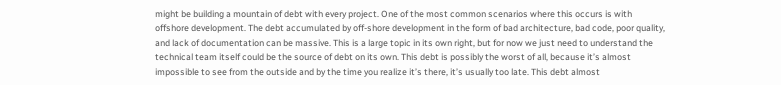might be building a mountain of debt with every project. One of the most common scenarios where this occurs is with offshore development. The debt accumulated by off-shore development in the form of bad architecture, bad code, poor quality, and lack of documentation can be massive. This is a large topic in its own right, but for now we just need to understand the technical team itself could be the source of debt on its own. This debt is possibly the worst of all, because it’s almost impossible to see from the outside and by the time you realize it’s there, it’s usually too late. This debt almost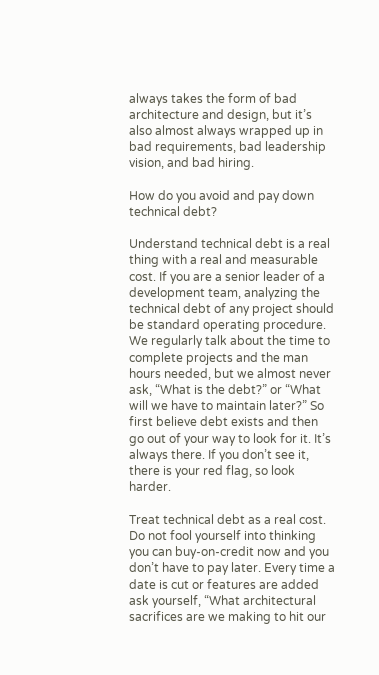always takes the form of bad architecture and design, but it’s also almost always wrapped up in bad requirements, bad leadership vision, and bad hiring.

How do you avoid and pay down technical debt?

Understand technical debt is a real thing with a real and measurable cost. If you are a senior leader of a development team, analyzing the technical debt of any project should be standard operating procedure. We regularly talk about the time to complete projects and the man hours needed, but we almost never ask, “What is the debt?” or “What will we have to maintain later?” So first believe debt exists and then go out of your way to look for it. It’s always there. If you don’t see it, there is your red flag, so look harder.

Treat technical debt as a real cost. Do not fool yourself into thinking you can buy-on-credit now and you don’t have to pay later. Every time a date is cut or features are added ask yourself, “What architectural sacrifices are we making to hit our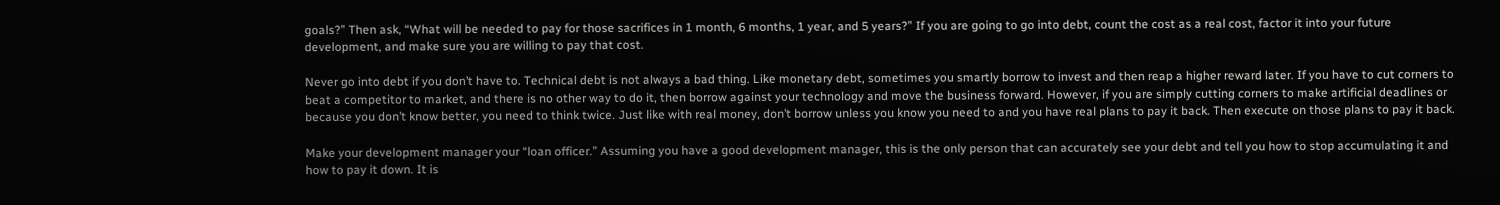goals?” Then ask, “What will be needed to pay for those sacrifices in 1 month, 6 months, 1 year, and 5 years?” If you are going to go into debt, count the cost as a real cost, factor it into your future development, and make sure you are willing to pay that cost.

Never go into debt if you don’t have to. Technical debt is not always a bad thing. Like monetary debt, sometimes you smartly borrow to invest and then reap a higher reward later. If you have to cut corners to beat a competitor to market, and there is no other way to do it, then borrow against your technology and move the business forward. However, if you are simply cutting corners to make artificial deadlines or because you don’t know better, you need to think twice. Just like with real money, don’t borrow unless you know you need to and you have real plans to pay it back. Then execute on those plans to pay it back.

Make your development manager your “loan officer.” Assuming you have a good development manager, this is the only person that can accurately see your debt and tell you how to stop accumulating it and how to pay it down. It is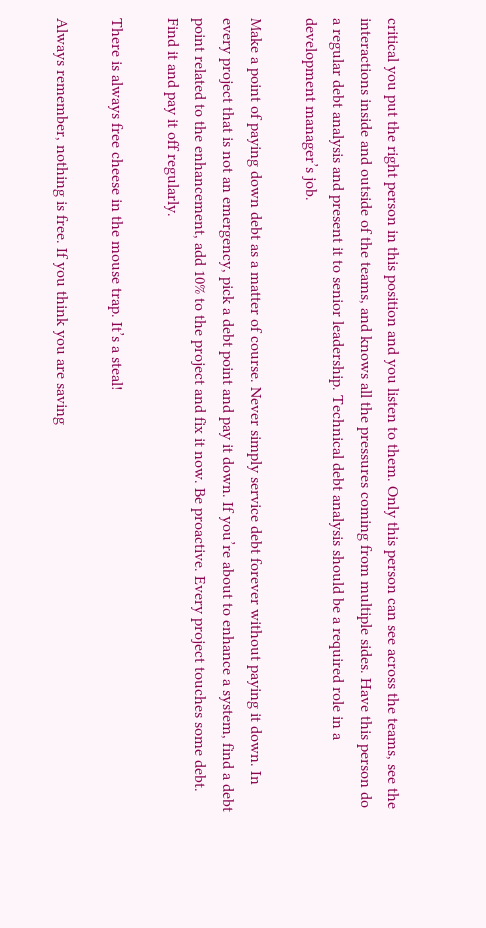critical you put the right person in this position and you listen to them. Only this person can see across the teams, see the interactions inside and outside of the teams, and knows all the pressures coming from multiple sides. Have this person do a regular debt analysis and present it to senior leadership. Technical debt analysis should be a required role in a development manager’s job.

Make a point of paying down debt as a matter of course. Never simply service debt forever without paying it down. In every project that is not an emergency, pick a debt point and pay it down. If you’re about to enhance a system, find a debt point related to the enhancement, add 10% to the project and fix it now. Be proactive. Every project touches some debt. Find it and pay it off regularly.

There is always free cheese in the mouse trap. It’s a steal!

Always remember, nothing is free. If you think you are saving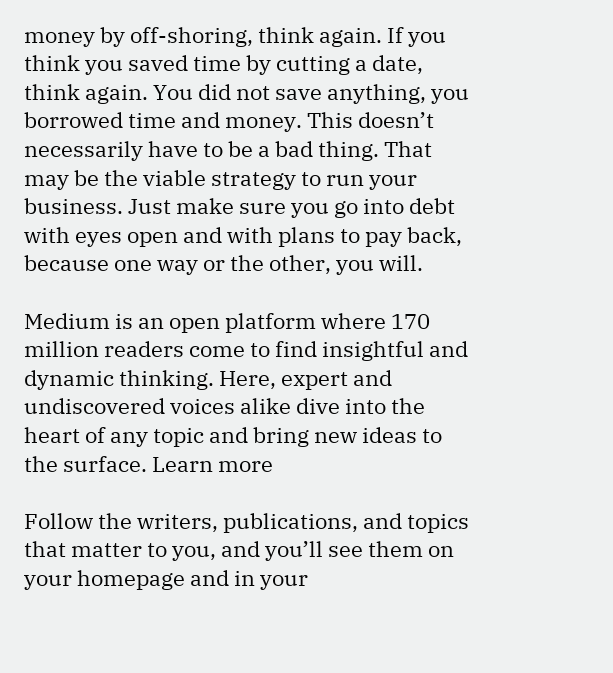money by off-shoring, think again. If you think you saved time by cutting a date, think again. You did not save anything, you borrowed time and money. This doesn’t necessarily have to be a bad thing. That may be the viable strategy to run your business. Just make sure you go into debt with eyes open and with plans to pay back, because one way or the other, you will.

Medium is an open platform where 170 million readers come to find insightful and dynamic thinking. Here, expert and undiscovered voices alike dive into the heart of any topic and bring new ideas to the surface. Learn more

Follow the writers, publications, and topics that matter to you, and you’ll see them on your homepage and in your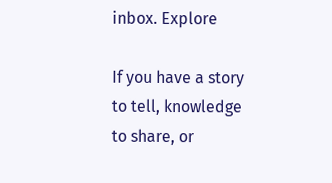inbox. Explore

If you have a story to tell, knowledge to share, or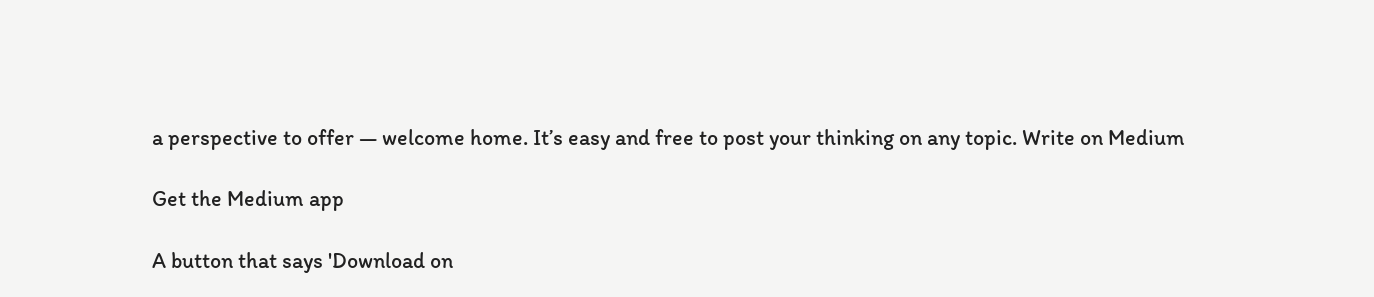a perspective to offer — welcome home. It’s easy and free to post your thinking on any topic. Write on Medium

Get the Medium app

A button that says 'Download on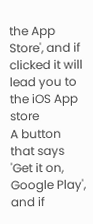the App Store', and if clicked it will lead you to the iOS App store
A button that says 'Get it on, Google Play', and if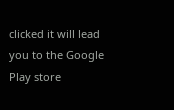clicked it will lead you to the Google Play store